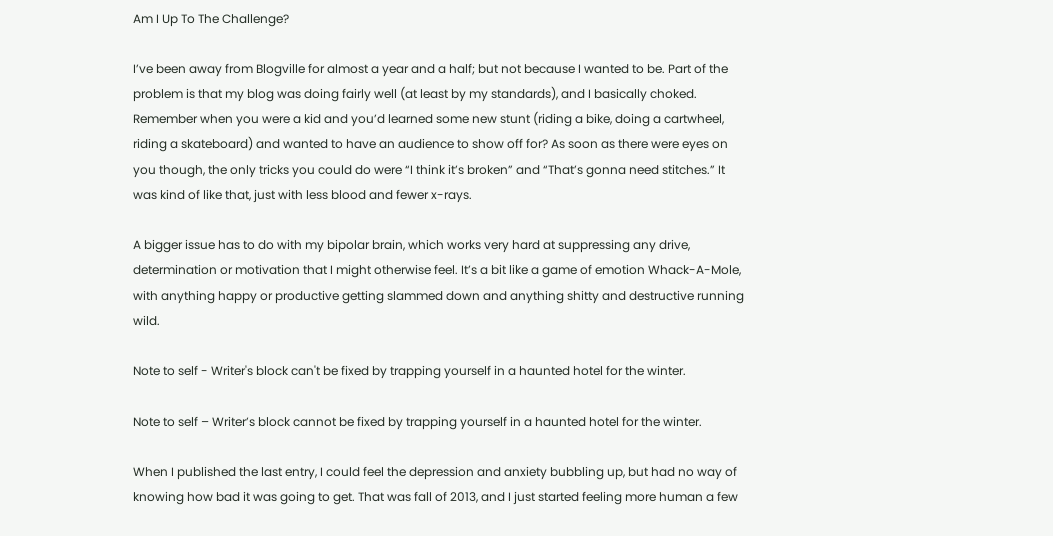Am I Up To The Challenge?

I’ve been away from Blogville for almost a year and a half; but not because I wanted to be. Part of the problem is that my blog was doing fairly well (at least by my standards), and I basically choked. Remember when you were a kid and you’d learned some new stunt (riding a bike, doing a cartwheel, riding a skateboard) and wanted to have an audience to show off for? As soon as there were eyes on you though, the only tricks you could do were “I think it’s broken” and “That’s gonna need stitches.” It was kind of like that, just with less blood and fewer x-rays.

A bigger issue has to do with my bipolar brain, which works very hard at suppressing any drive, determination or motivation that I might otherwise feel. It’s a bit like a game of emotion Whack-A-Mole, with anything happy or productive getting slammed down and anything shitty and destructive running wild.

Note to self - Writer's block can't be fixed by trapping yourself in a haunted hotel for the winter.

Note to self – Writer’s block cannot be fixed by trapping yourself in a haunted hotel for the winter.

When I published the last entry, I could feel the depression and anxiety bubbling up, but had no way of knowing how bad it was going to get. That was fall of 2013, and I just started feeling more human a few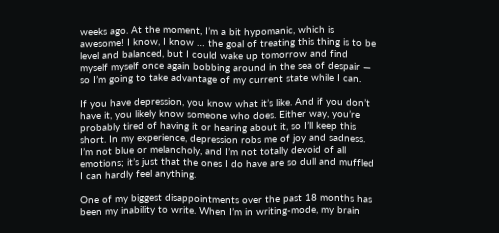weeks ago. At the moment, I’m a bit hypomanic, which is awesome! I know, I know … the goal of treating this thing is to be level and balanced, but I could wake up tomorrow and find myself myself once again bobbing around in the sea of despair — so I’m going to take advantage of my current state while I can.

If you have depression, you know what it’s like. And if you don’t have it, you likely know someone who does. Either way, you’re probably tired of having it or hearing about it, so I’ll keep this short. In my experience, depression robs me of joy and sadness. I’m not blue or melancholy, and I’m not totally devoid of all emotions; it’s just that the ones I do have are so dull and muffled I can hardly feel anything.

One of my biggest disappointments over the past 18 months has been my inability to write. When I’m in writing-mode, my brain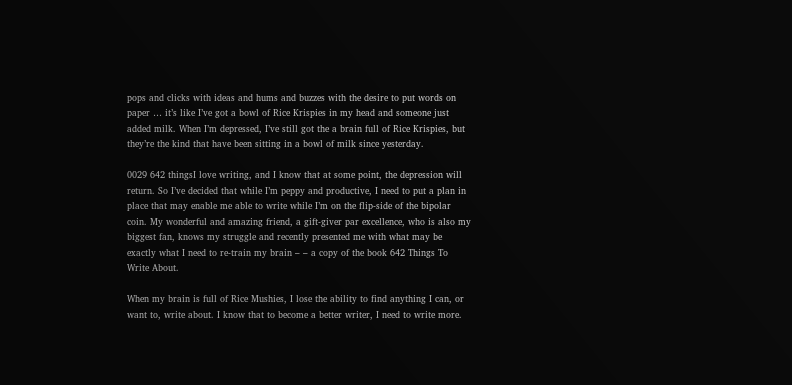pops and clicks with ideas and hums and buzzes with the desire to put words on paper … it’s like I’ve got a bowl of Rice Krispies in my head and someone just added milk. When I’m depressed, I’ve still got the a brain full of Rice Krispies, but they’re the kind that have been sitting in a bowl of milk since yesterday.

0029 642 thingsI love writing, and I know that at some point, the depression will return. So I’ve decided that while I’m peppy and productive, I need to put a plan in place that may enable me able to write while I’m on the flip-side of the bipolar coin. My wonderful and amazing friend, a gift-giver par excellence, who is also my biggest fan, knows my struggle and recently presented me with what may be exactly what I need to re-train my brain – – a copy of the book 642 Things To Write About.

When my brain is full of Rice Mushies, I lose the ability to find anything I can, or want to, write about. I know that to become a better writer, I need to write more.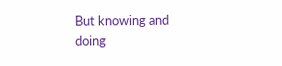But knowing and doing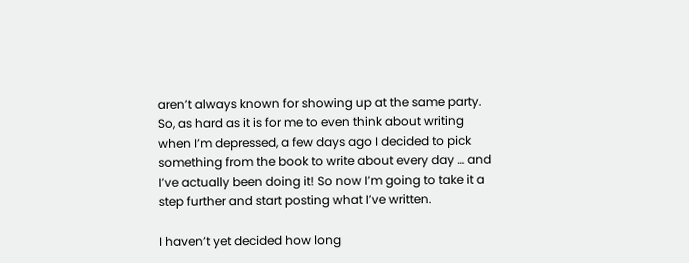aren’t always known for showing up at the same party. So, as hard as it is for me to even think about writing when I’m depressed, a few days ago I decided to pick something from the book to write about every day … and I’ve actually been doing it! So now I’m going to take it a step further and start posting what I’ve written.

I haven’t yet decided how long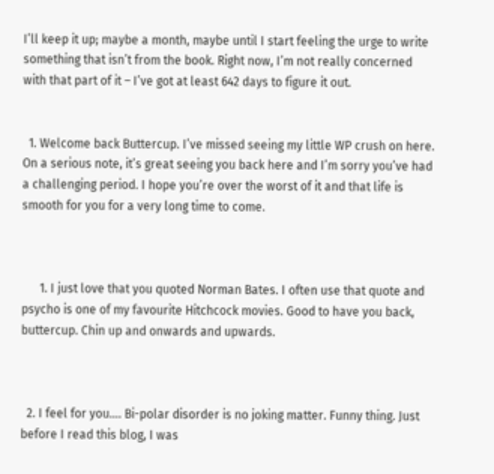I’ll keep it up; maybe a month, maybe until I start feeling the urge to write something that isn’t from the book. Right now, I’m not really concerned with that part of it – I’ve got at least 642 days to figure it out.


  1. Welcome back Buttercup. I’ve missed seeing my little WP crush on here. On a serious note, it’s great seeing you back here and I’m sorry you’ve had a challenging period. I hope you’re over the worst of it and that life is smooth for you for a very long time to come.



      1. I just love that you quoted Norman Bates. I often use that quote and psycho is one of my favourite Hitchcock movies. Good to have you back, buttercup. Chin up and onwards and upwards.



  2. I feel for you…. Bi-polar disorder is no joking matter. Funny thing. Just before I read this blog, I was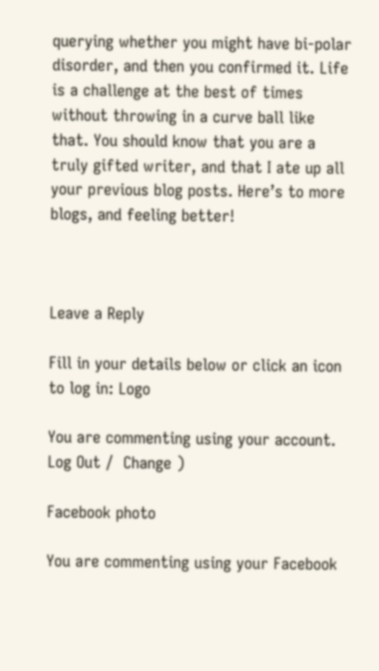querying whether you might have bi-polar disorder, and then you confirmed it. Life is a challenge at the best of times without throwing in a curve ball like that. You should know that you are a truly gifted writer, and that I ate up all your previous blog posts. Here’s to more blogs, and feeling better!



Leave a Reply

Fill in your details below or click an icon to log in: Logo

You are commenting using your account. Log Out /  Change )

Facebook photo

You are commenting using your Facebook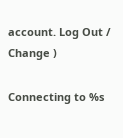account. Log Out /  Change )

Connecting to %s